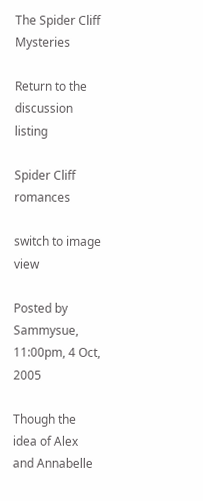The Spider Cliff Mysteries

Return to the discussion listing

Spider Cliff romances

switch to image view

Posted by Sammysue, 11:00pm, 4 Oct, 2005

Though the idea of Alex and Annabelle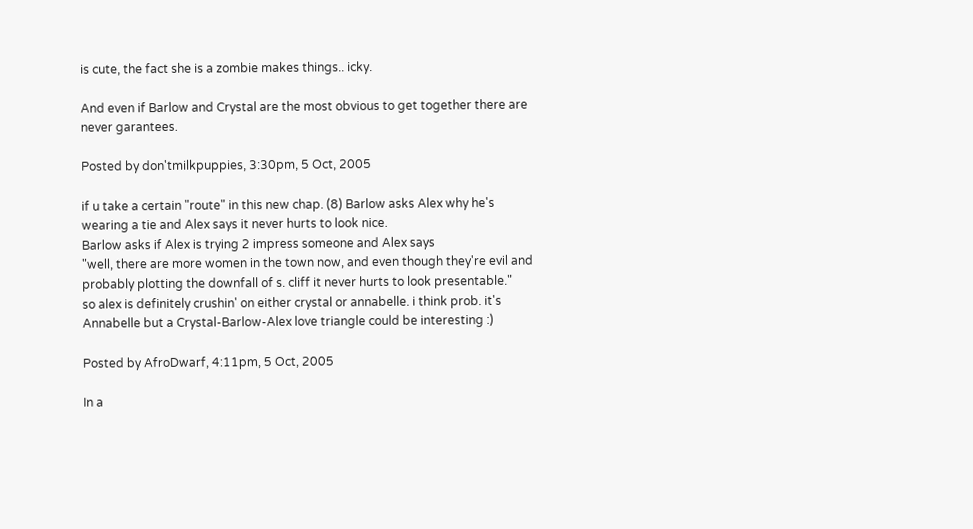is cute, the fact she is a zombie makes things.. icky.

And even if Barlow and Crystal are the most obvious to get together there are never garantees.

Posted by don'tmilkpuppies, 3:30pm, 5 Oct, 2005

if u take a certain "route" in this new chap. (8) Barlow asks Alex why he's wearing a tie and Alex says it never hurts to look nice.
Barlow asks if Alex is trying 2 impress someone and Alex says
"well, there are more women in the town now, and even though they're evil and probably plotting the downfall of s. cliff it never hurts to look presentable."
so alex is definitely crushin' on either crystal or annabelle. i think prob. it's Annabelle but a Crystal-Barlow-Alex love triangle could be interesting :)

Posted by AfroDwarf, 4:11pm, 5 Oct, 2005

In a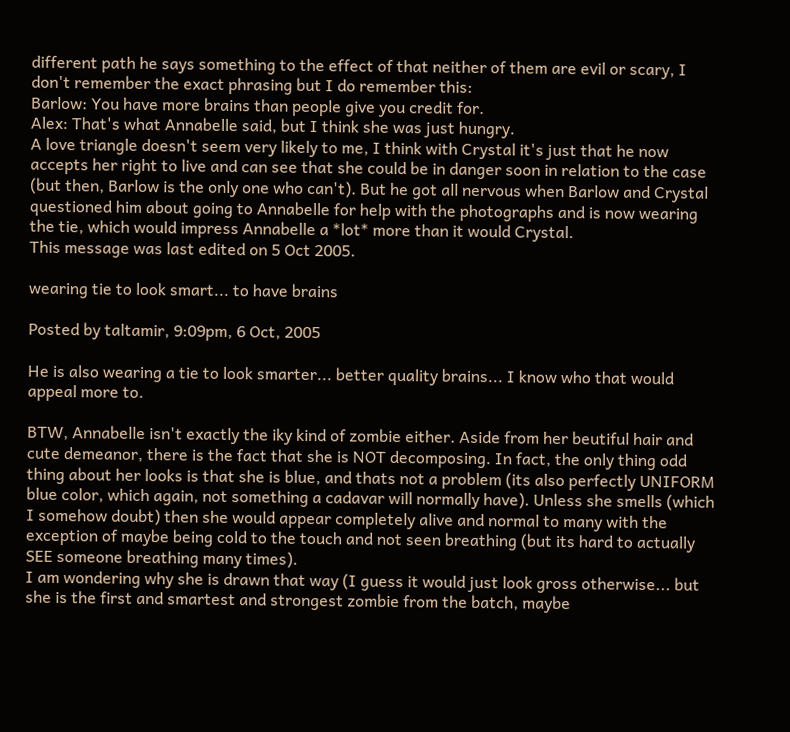different path he says something to the effect of that neither of them are evil or scary, I don't remember the exact phrasing but I do remember this:
Barlow: You have more brains than people give you credit for.
Alex: That's what Annabelle said, but I think she was just hungry.
A love triangle doesn't seem very likely to me, I think with Crystal it's just that he now accepts her right to live and can see that she could be in danger soon in relation to the case (but then, Barlow is the only one who can't). But he got all nervous when Barlow and Crystal questioned him about going to Annabelle for help with the photographs and is now wearing the tie, which would impress Annabelle a *lot* more than it would Crystal.
This message was last edited on 5 Oct 2005.

wearing tie to look smart... to have brains

Posted by taltamir, 9:09pm, 6 Oct, 2005

He is also wearing a tie to look smarter... better quality brains... I know who that would appeal more to.

BTW, Annabelle isn't exactly the iky kind of zombie either. Aside from her beutiful hair and cute demeanor, there is the fact that she is NOT decomposing. In fact, the only thing odd thing about her looks is that she is blue, and thats not a problem (its also perfectly UNIFORM blue color, which again, not something a cadavar will normally have). Unless she smells (which I somehow doubt) then she would appear completely alive and normal to many with the exception of maybe being cold to the touch and not seen breathing (but its hard to actually SEE someone breathing many times).
I am wondering why she is drawn that way (I guess it would just look gross otherwise... but she is the first and smartest and strongest zombie from the batch, maybe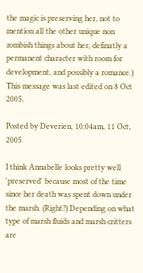the magic is preserving her, not to mention all the other unique non zombish things about her, definatly a permanent character with room for development, and possibly a romance.)
This message was last edited on 8 Oct 2005.

Posted by Deverien, 10:04am, 11 Oct, 2005

I think Annabelle looks pretty well 'preserved' because most of the time since her death was spent down under the marsh. (Right?) Depending on what type of marsh fluids and marsh critters are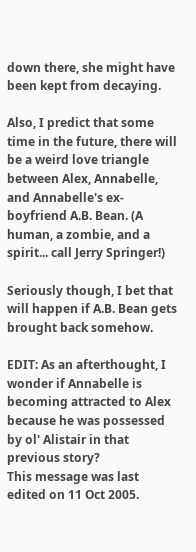down there, she might have been kept from decaying.

Also, I predict that some time in the future, there will be a weird love triangle between Alex, Annabelle, and Annabelle's ex-boyfriend A.B. Bean. (A human, a zombie, and a spirit... call Jerry Springer!)

Seriously though, I bet that will happen if A.B. Bean gets brought back somehow.

EDIT: As an afterthought, I wonder if Annabelle is becoming attracted to Alex because he was possessed by ol' Alistair in that previous story?
This message was last edited on 11 Oct 2005.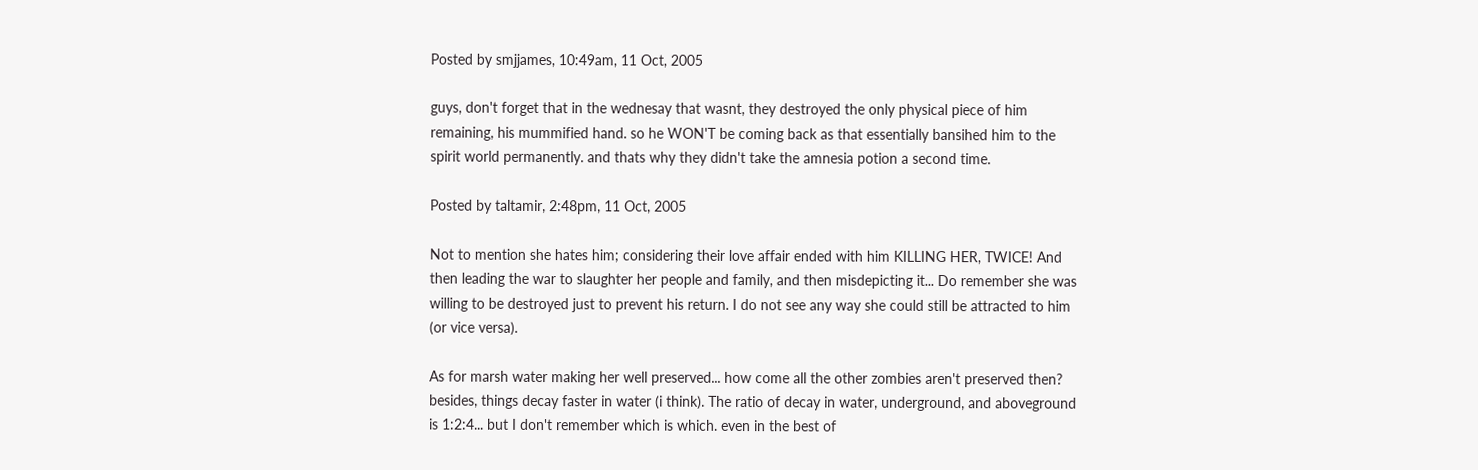Posted by smjjames, 10:49am, 11 Oct, 2005

guys, don't forget that in the wednesay that wasnt, they destroyed the only physical piece of him remaining, his mummified hand. so he WON'T be coming back as that essentially bansihed him to the spirit world permanently. and thats why they didn't take the amnesia potion a second time.

Posted by taltamir, 2:48pm, 11 Oct, 2005

Not to mention she hates him; considering their love affair ended with him KILLING HER, TWICE! And then leading the war to slaughter her people and family, and then misdepicting it... Do remember she was willing to be destroyed just to prevent his return. I do not see any way she could still be attracted to him (or vice versa).

As for marsh water making her well preserved... how come all the other zombies aren't preserved then? besides, things decay faster in water (i think). The ratio of decay in water, underground, and aboveground is 1:2:4... but I don't remember which is which. even in the best of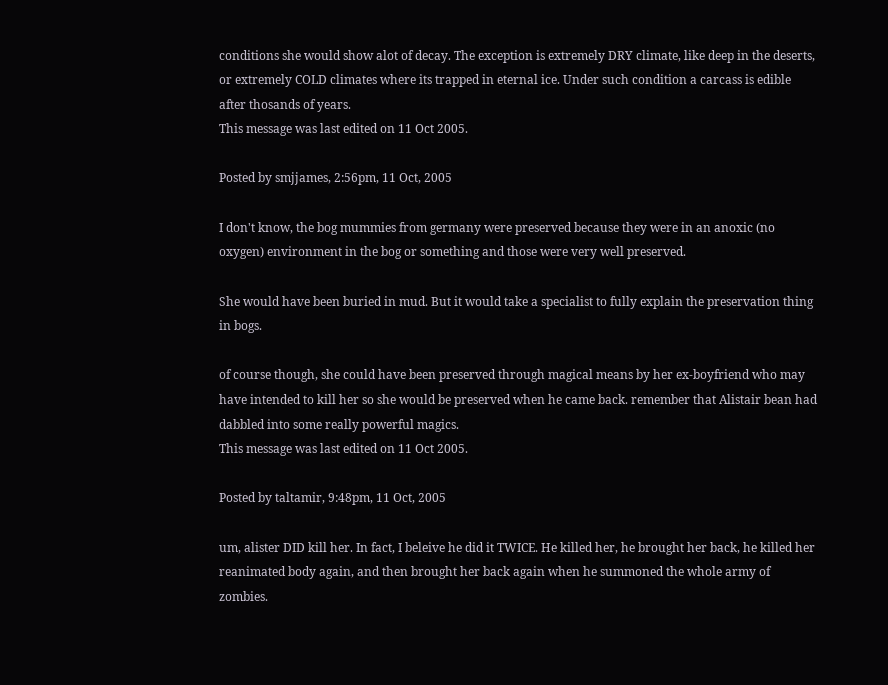conditions she would show alot of decay. The exception is extremely DRY climate, like deep in the deserts, or extremely COLD climates where its trapped in eternal ice. Under such condition a carcass is edible after thosands of years.
This message was last edited on 11 Oct 2005.

Posted by smjjames, 2:56pm, 11 Oct, 2005

I don't know, the bog mummies from germany were preserved because they were in an anoxic (no oxygen) environment in the bog or something and those were very well preserved.

She would have been buried in mud. But it would take a specialist to fully explain the preservation thing in bogs.

of course though, she could have been preserved through magical means by her ex-boyfriend who may have intended to kill her so she would be preserved when he came back. remember that Alistair bean had dabbled into some really powerful magics.
This message was last edited on 11 Oct 2005.

Posted by taltamir, 9:48pm, 11 Oct, 2005

um, alister DID kill her. In fact, I beleive he did it TWICE. He killed her, he brought her back, he killed her reanimated body again, and then brought her back again when he summoned the whole army of zombies.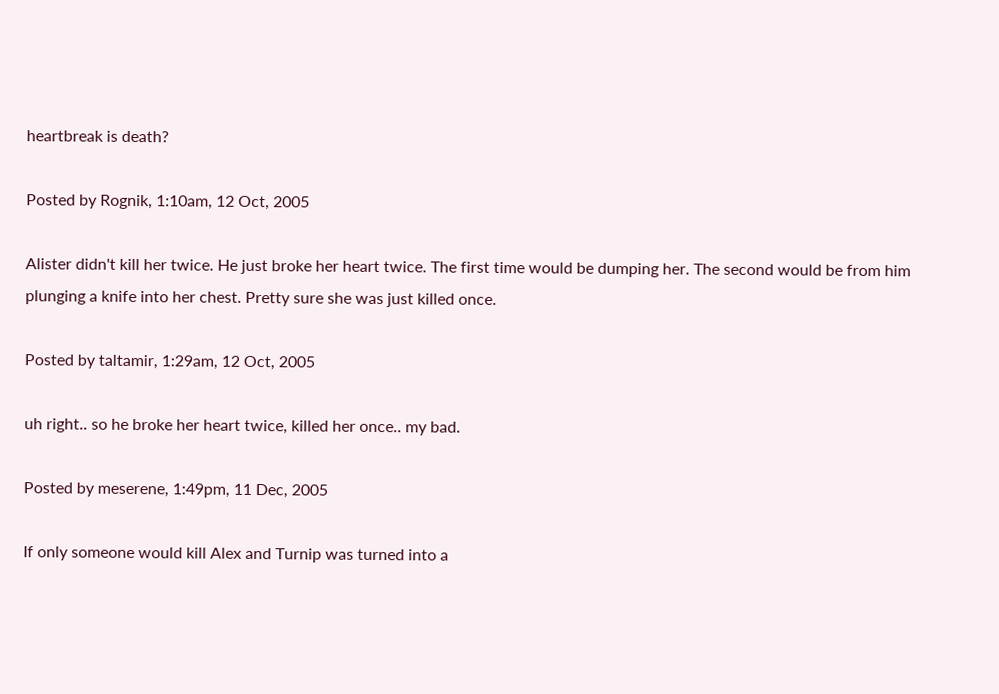heartbreak is death?

Posted by Rognik, 1:10am, 12 Oct, 2005

Alister didn't kill her twice. He just broke her heart twice. The first time would be dumping her. The second would be from him plunging a knife into her chest. Pretty sure she was just killed once.

Posted by taltamir, 1:29am, 12 Oct, 2005

uh right.. so he broke her heart twice, killed her once.. my bad.

Posted by meserene, 1:49pm, 11 Dec, 2005

If only someone would kill Alex and Turnip was turned into a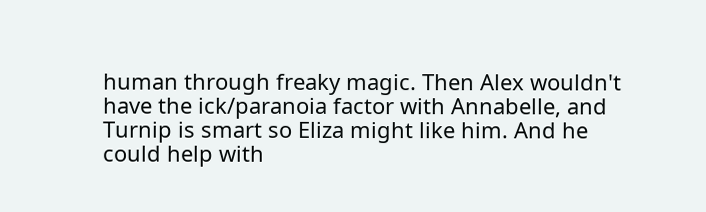human through freaky magic. Then Alex wouldn't have the ick/paranoia factor with Annabelle, and Turnip is smart so Eliza might like him. And he could help with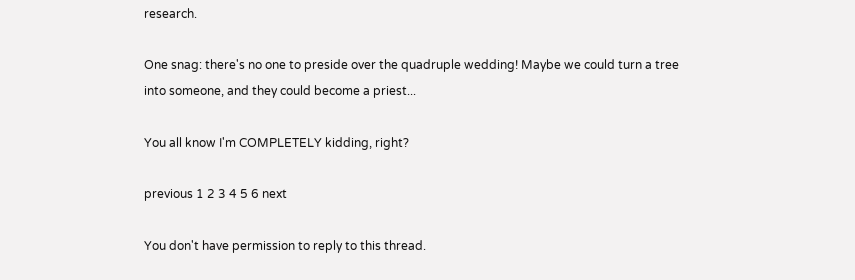research.

One snag: there's no one to preside over the quadruple wedding! Maybe we could turn a tree into someone, and they could become a priest...

You all know I'm COMPLETELY kidding, right?

previous 1 2 3 4 5 6 next

You don't have permission to reply to this thread.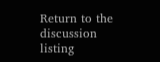Return to the discussion listing